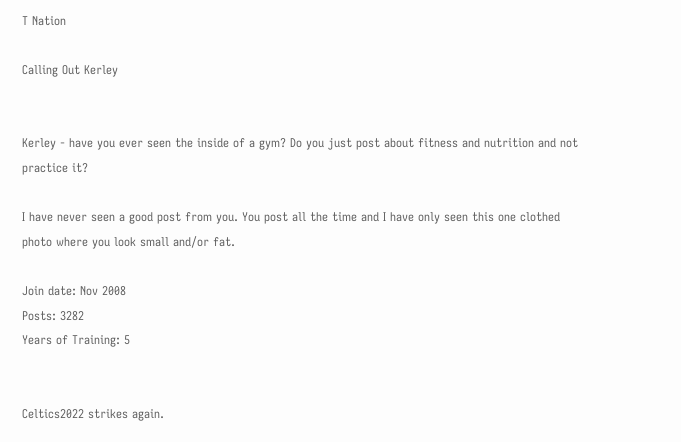T Nation

Calling Out Kerley


Kerley - have you ever seen the inside of a gym? Do you just post about fitness and nutrition and not practice it?

I have never seen a good post from you. You post all the time and I have only seen this one clothed photo where you look small and/or fat.

Join date: Nov 2008
Posts: 3282
Years of Training: 5


Celtics2022 strikes again.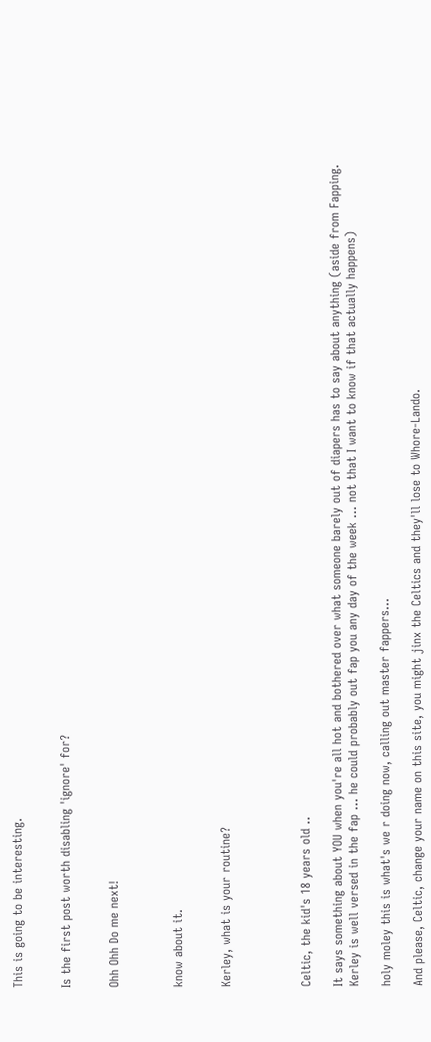This is going to be interesting.


Is the first post worth disabling 'ignore' for?


Ohh Ohh Do me next!



know about it.


Kerley, what is your routine?




Celtic, the kid's 18 years old ..

It says something about YOU when you're all hot and bothered over what someone barely out of diapers has to say about anything (aside from Fapping. Kerley is well versed in the fap ... he could probably out fap you any day of the week ... not that I want to know if that actually happens)

holy moley this is what's we r doing now, calling out master fappers...

And please, Celtic, change your name on this site, you might jinx the Celtics and they'll lose to Whore-Lando.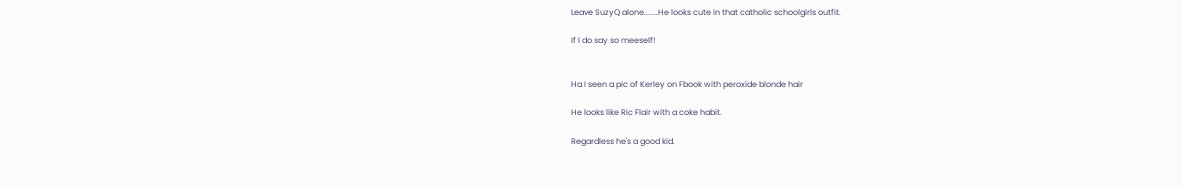Leave SuzyQ alone.......He looks cute in that catholic schoolgirls outfit.

If I do say so meeself!


Ha I seen a pic of Kerley on Fbook with peroxide blonde hair

He looks like Ric Flair with a coke habit.

Regardless he's a good kid.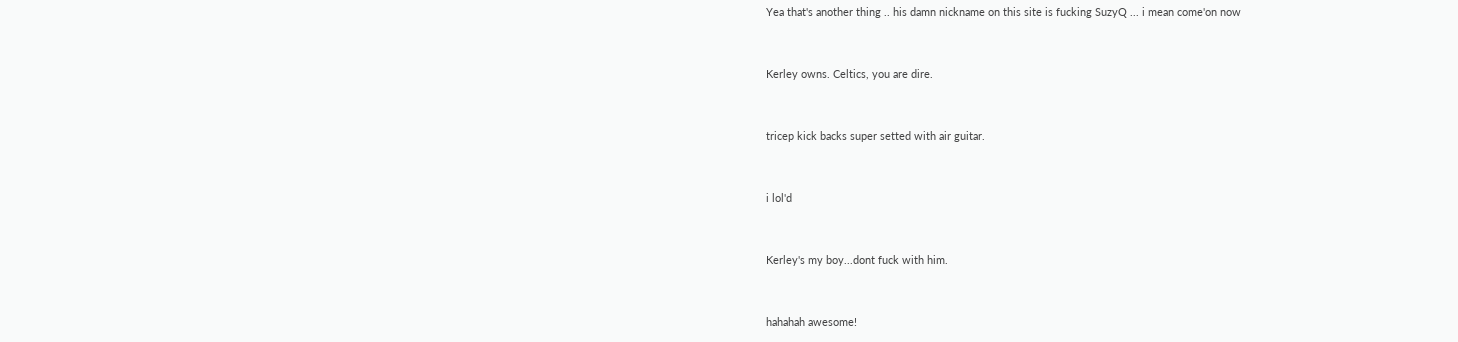Yea that's another thing .. his damn nickname on this site is fucking SuzyQ ... i mean come'on now


Kerley owns. Celtics, you are dire.


tricep kick backs super setted with air guitar.


i lol'd


Kerley's my boy...dont fuck with him.


hahahah awesome!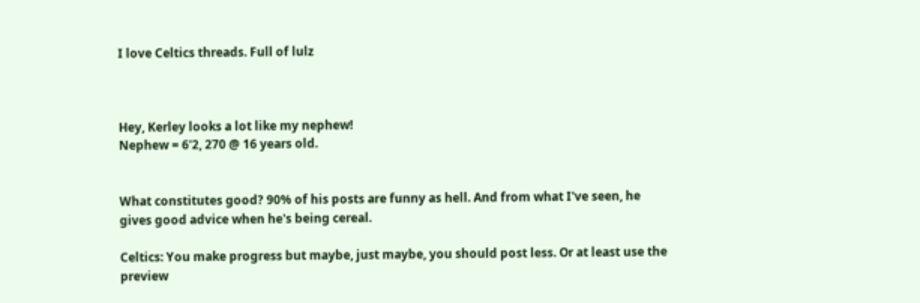I love Celtics threads. Full of lulz



Hey, Kerley looks a lot like my nephew!
Nephew = 6'2, 270 @ 16 years old.


What constitutes good? 90% of his posts are funny as hell. And from what I've seen, he gives good advice when he's being cereal.

Celtics: You make progress but maybe, just maybe, you should post less. Or at least use the preview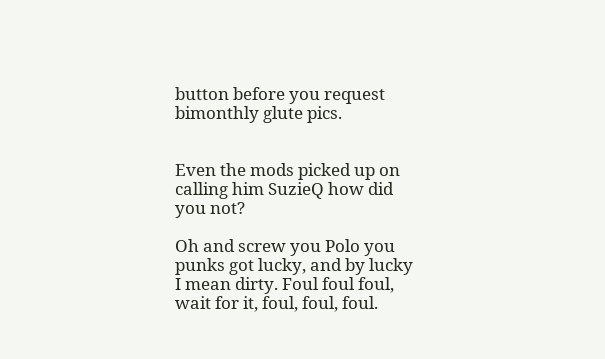button before you request bimonthly glute pics.


Even the mods picked up on calling him SuzieQ how did you not?

Oh and screw you Polo you punks got lucky, and by lucky I mean dirty. Foul foul foul, wait for it, foul, foul, foul.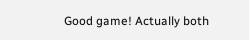Good game! Actually both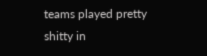teams played pretty shitty in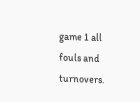game 1 all fouls and turnovers.